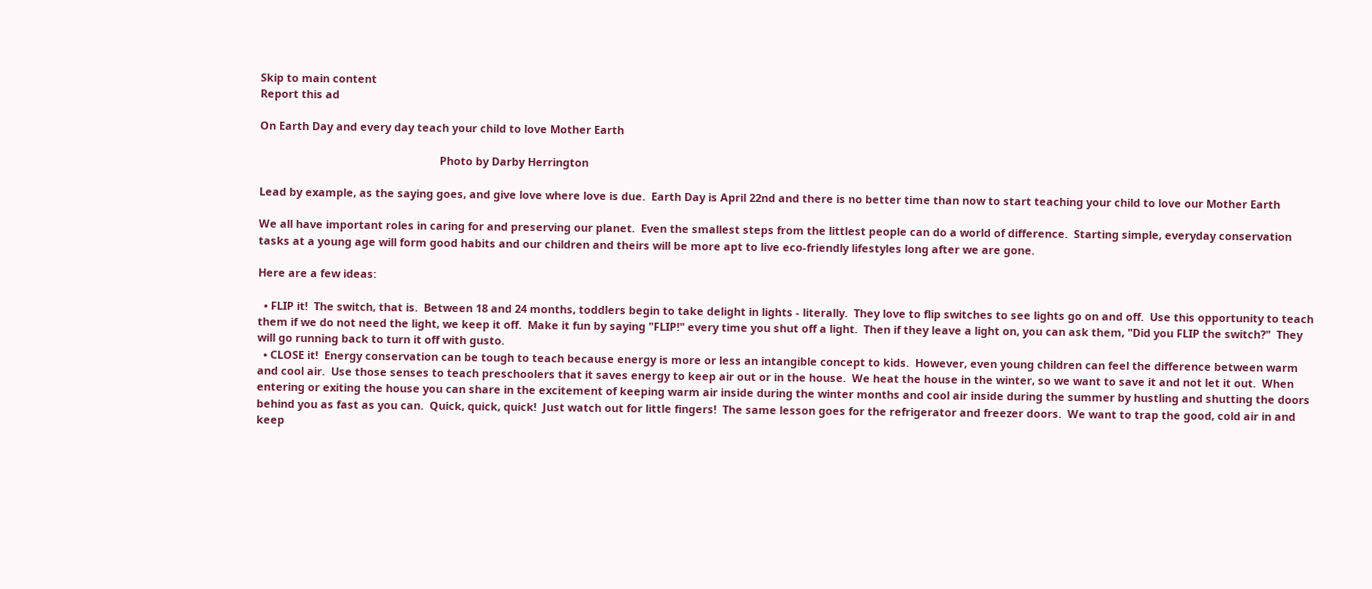Skip to main content
Report this ad

On Earth Day and every day teach your child to love Mother Earth

                                                            Photo by Darby Herrington

Lead by example, as the saying goes, and give love where love is due.  Earth Day is April 22nd and there is no better time than now to start teaching your child to love our Mother Earth

We all have important roles in caring for and preserving our planet.  Even the smallest steps from the littlest people can do a world of difference.  Starting simple, everyday conservation tasks at a young age will form good habits and our children and theirs will be more apt to live eco-friendly lifestyles long after we are gone.

Here are a few ideas:

  • FLIP it!  The switch, that is.  Between 18 and 24 months, toddlers begin to take delight in lights - literally.  They love to flip switches to see lights go on and off.  Use this opportunity to teach them if we do not need the light, we keep it off.  Make it fun by saying "FLIP!" every time you shut off a light.  Then if they leave a light on, you can ask them, "Did you FLIP the switch?"  They will go running back to turn it off with gusto.
  • CLOSE it!  Energy conservation can be tough to teach because energy is more or less an intangible concept to kids.  However, even young children can feel the difference between warm and cool air.  Use those senses to teach preschoolers that it saves energy to keep air out or in the house.  We heat the house in the winter, so we want to save it and not let it out.  When entering or exiting the house you can share in the excitement of keeping warm air inside during the winter months and cool air inside during the summer by hustling and shutting the doors behind you as fast as you can.  Quick, quick, quick!  Just watch out for little fingers!  The same lesson goes for the refrigerator and freezer doors.  We want to trap the good, cold air in and keep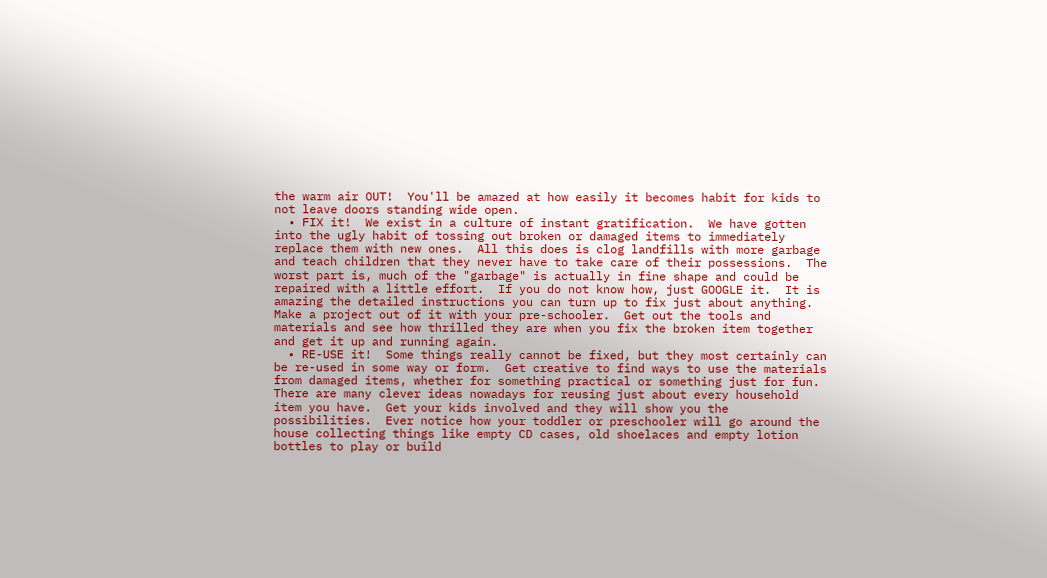the warm air OUT!  You'll be amazed at how easily it becomes habit for kids to not leave doors standing wide open.
  • FIX it!  We exist in a culture of instant gratification.  We have gotten into the ugly habit of tossing out broken or damaged items to immediately replace them with new ones.  All this does is clog landfills with more garbage and teach children that they never have to take care of their possessions.  The worst part is, much of the "garbage" is actually in fine shape and could be repaired with a little effort.  If you do not know how, just GOOGLE it.  It is amazing the detailed instructions you can turn up to fix just about anything.  Make a project out of it with your pre-schooler.  Get out the tools and materials and see how thrilled they are when you fix the broken item together and get it up and running again.
  • RE-USE it!  Some things really cannot be fixed, but they most certainly can be re-used in some way or form.  Get creative to find ways to use the materials from damaged items, whether for something practical or something just for fun.  There are many clever ideas nowadays for reusing just about every household item you have.  Get your kids involved and they will show you the possibilities.  Ever notice how your toddler or preschooler will go around the house collecting things like empty CD cases, old shoelaces and empty lotion bottles to play or build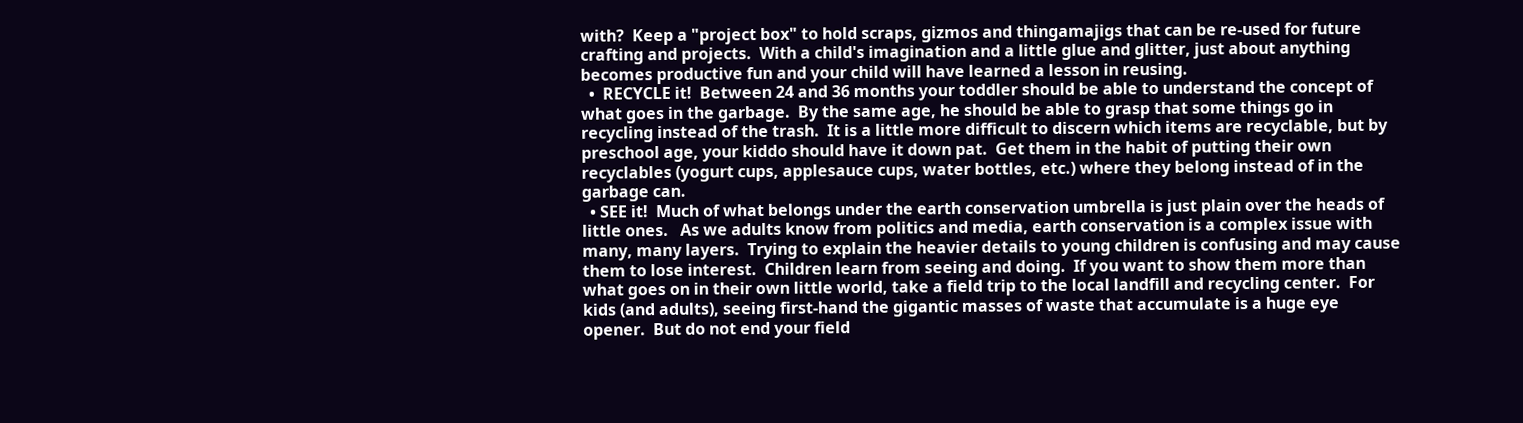with?  Keep a "project box" to hold scraps, gizmos and thingamajigs that can be re-used for future crafting and projects.  With a child's imagination and a little glue and glitter, just about anything becomes productive fun and your child will have learned a lesson in reusing.
  •  RECYCLE it!  Between 24 and 36 months your toddler should be able to understand the concept of what goes in the garbage.  By the same age, he should be able to grasp that some things go in recycling instead of the trash.  It is a little more difficult to discern which items are recyclable, but by preschool age, your kiddo should have it down pat.  Get them in the habit of putting their own recyclables (yogurt cups, applesauce cups, water bottles, etc.) where they belong instead of in the garbage can.
  • SEE it!  Much of what belongs under the earth conservation umbrella is just plain over the heads of little ones.   As we adults know from politics and media, earth conservation is a complex issue with many, many layers.  Trying to explain the heavier details to young children is confusing and may cause them to lose interest.  Children learn from seeing and doing.  If you want to show them more than what goes on in their own little world, take a field trip to the local landfill and recycling center.  For kids (and adults), seeing first-hand the gigantic masses of waste that accumulate is a huge eye opener.  But do not end your field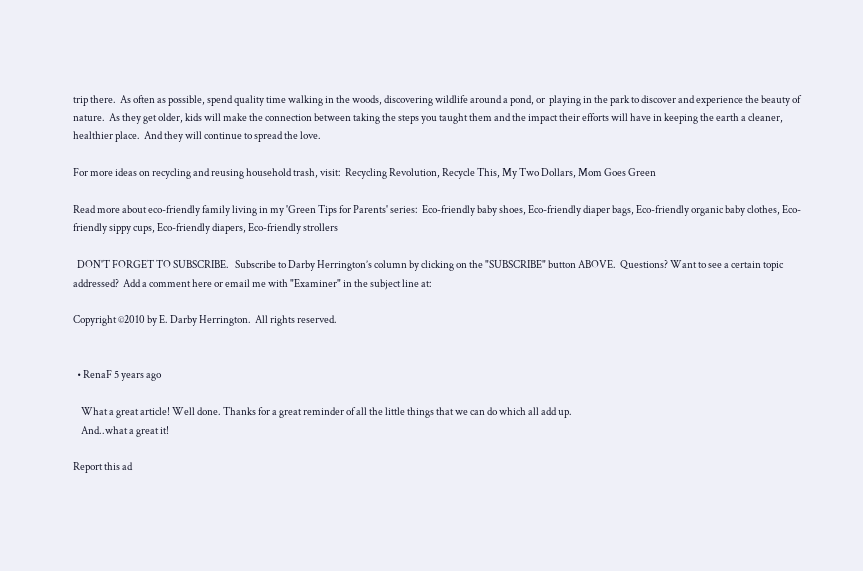trip there.  As often as possible, spend quality time walking in the woods, discovering wildlife around a pond, or  playing in the park to discover and experience the beauty of nature.  As they get older, kids will make the connection between taking the steps you taught them and the impact their efforts will have in keeping the earth a cleaner, healthier place.  And they will continue to spread the love.

For more ideas on recycling and reusing household trash, visit:  Recycling Revolution, Recycle This, My Two Dollars, Mom Goes Green

Read more about eco-friendly family living in my 'Green Tips for Parents' series:  Eco-friendly baby shoes, Eco-friendly diaper bags, Eco-friendly organic baby clothes, Eco-friendly sippy cups, Eco-friendly diapers, Eco-friendly strollers

  DON'T FORGET TO SUBSCRIBE.   Subscribe to Darby Herrington’s column by clicking on the "SUBSCRIBE" button ABOVE.  Questions? Want to see a certain topic addressed?  Add a comment here or email me with "Examiner" in the subject line at:

Copyright ©2010 by E. Darby Herrington.  All rights reserved.


  • RenaF 5 years ago

    What a great article! Well done. Thanks for a great reminder of all the little things that we can do which all add up.
    And..what a great it!

Report this ad